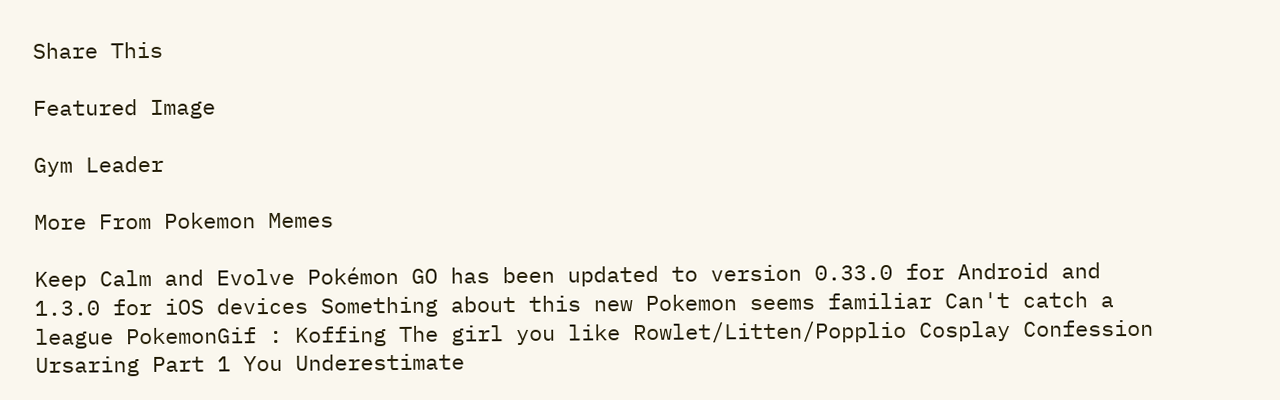Share This

Featured Image

Gym Leader

More From Pokemon Memes

Keep Calm and Evolve Pokémon GO has been updated to version 0.33.0 for Android and 1.3.0 for iOS devices Something about this new Pokemon seems familiar Can't catch a league PokemonGif : Koffing The girl you like Rowlet/Litten/Popplio Cosplay Confession Ursaring Part 1 You Underestimate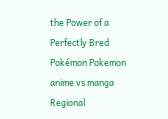the Power of a Perfectly Bred Pokémon Pokemon anime vs manga Regional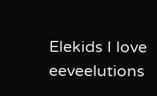Elekids I love eeveelutions